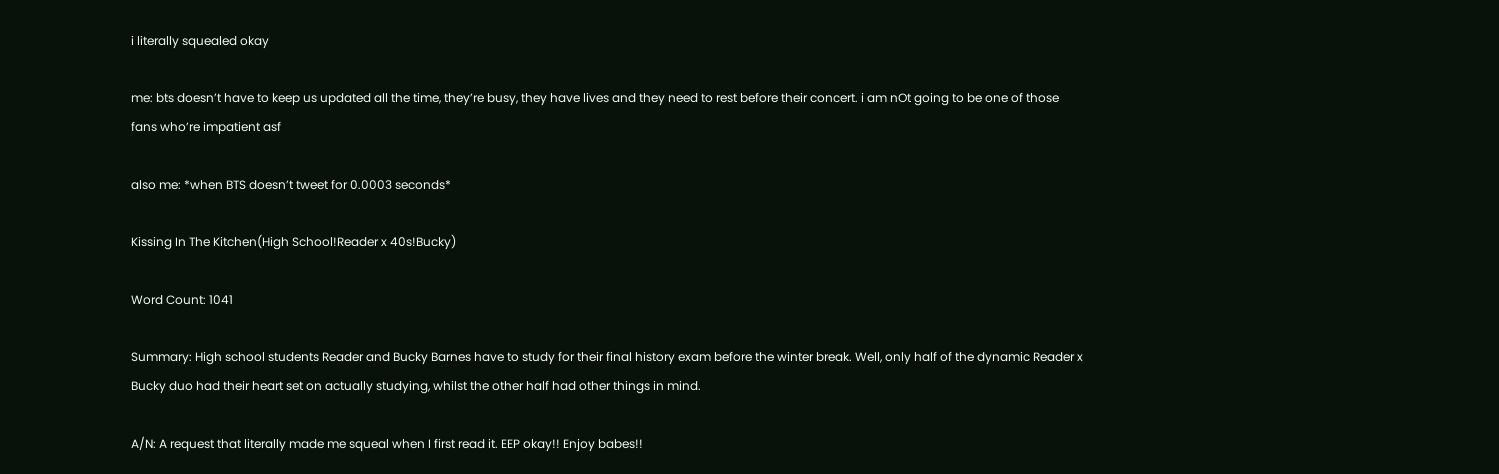i literally squealed okay

me: bts doesn’t have to keep us updated all the time, they’re busy, they have lives and they need to rest before their concert. i am nOt going to be one of those fans who’re impatient asf

also me: *when BTS doesn’t tweet for 0.0003 seconds*

Kissing In The Kitchen(High School!Reader x 40s!Bucky)

Word Count: 1041

Summary: High school students Reader and Bucky Barnes have to study for their final history exam before the winter break. Well, only half of the dynamic Reader x Bucky duo had their heart set on actually studying, whilst the other half had other things in mind.

A/N: A request that literally made me squeal when I first read it. EEP okay!! Enjoy babes!!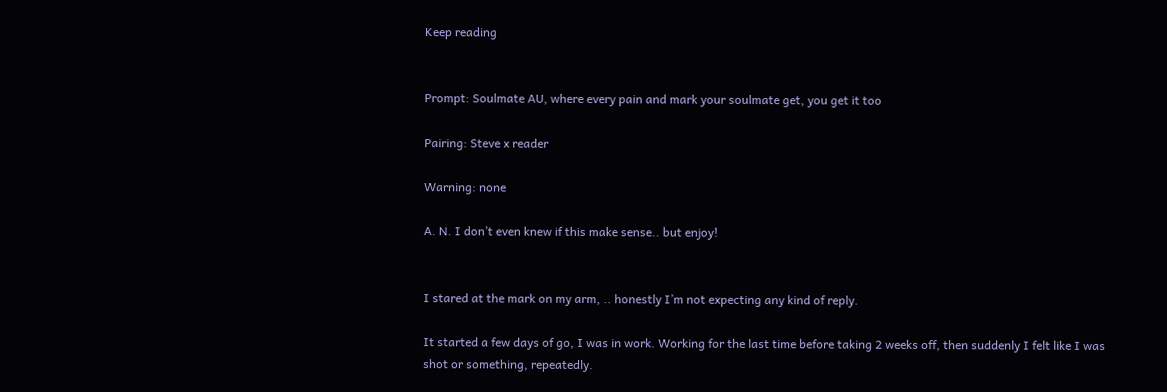Keep reading


Prompt: Soulmate AU, where every pain and mark your soulmate get, you get it too

Pairing: Steve x reader

Warning: none

A. N. I don’t even knew if this make sense.. but enjoy!


I stared at the mark on my arm, .. honestly I’m not expecting any kind of reply.

It started a few days of go, I was in work. Working for the last time before taking 2 weeks off, then suddenly I felt like I was shot or something, repeatedly.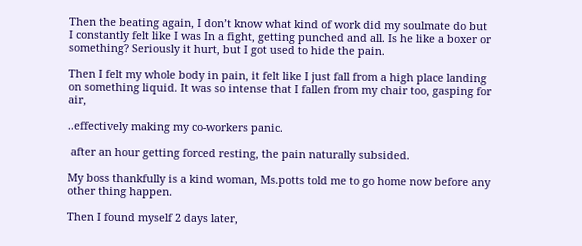Then the beating again, I don’t know what kind of work did my soulmate do but I constantly felt like I was In a fight, getting punched and all. Is he like a boxer or something? Seriously it hurt, but I got used to hide the pain.

Then I felt my whole body in pain, it felt like I just fall from a high place landing on something liquid. It was so intense that I fallen from my chair too, gasping for air,

..effectively making my co-workers panic.

 after an hour getting forced resting, the pain naturally subsided.

My boss thankfully is a kind woman, Ms.potts told me to go home now before any other thing happen.

Then I found myself 2 days later,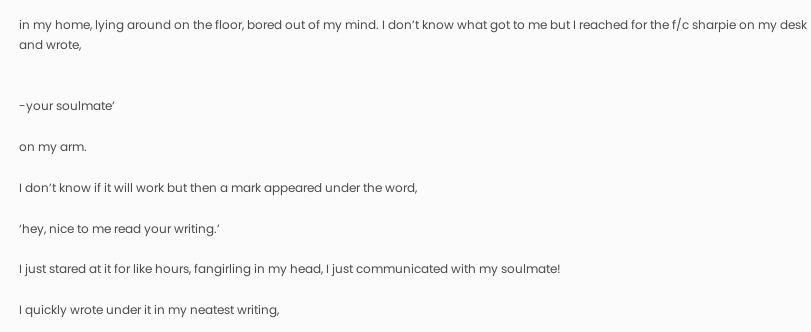in my home, lying around on the floor, bored out of my mind. I don’t know what got to me but I reached for the f/c sharpie on my desk and wrote,


-your soulmate’

on my arm.

I don’t know if it will work but then a mark appeared under the word,

‘hey, nice to me read your writing.’

I just stared at it for like hours, fangirling in my head, I just communicated with my soulmate!

I quickly wrote under it in my neatest writing,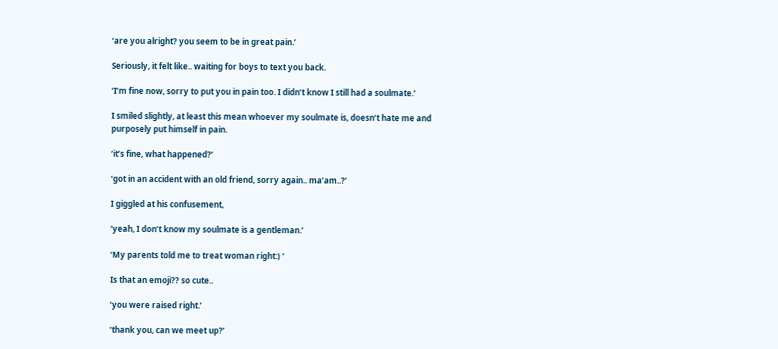‘are you alright? you seem to be in great pain.’

Seriously, it felt like.. waiting for boys to text you back.

‘I’m fine now, sorry to put you in pain too. I didn’t know I still had a soulmate.’

I smiled slightly, at least this mean whoever my soulmate is, doesn’t hate me and purposely put himself in pain.

‘it’s fine, what happened?’

‘got in an accident with an old friend, sorry again.. ma’am..?’

I giggled at his confusement,

‘yeah, I don’t know my soulmate is a gentleman.’

‘My parents told me to treat woman right:) ‘

Is that an emoji?? so cute..

‘you were raised right.’

‘thank you, can we meet up?’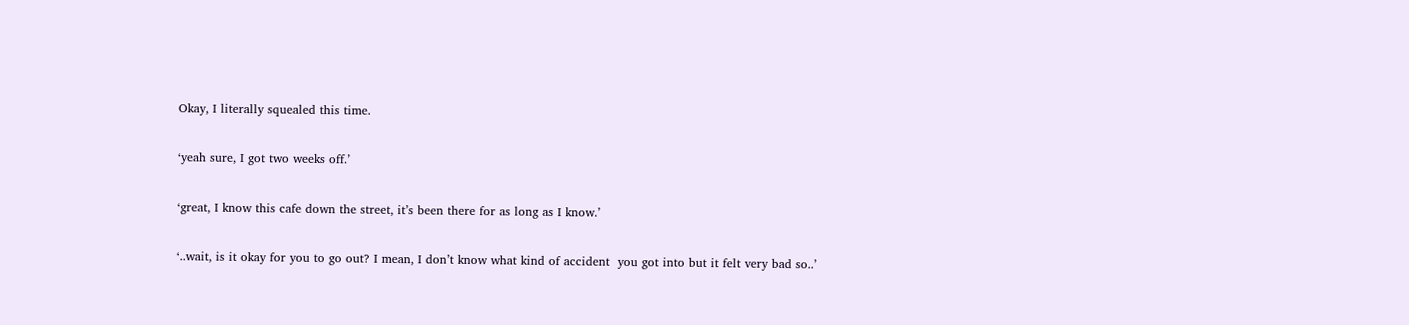Okay, I literally squealed this time.

‘yeah sure, I got two weeks off.’

‘great, I know this cafe down the street, it’s been there for as long as I know.’

‘..wait, is it okay for you to go out? I mean, I don’t know what kind of accident  you got into but it felt very bad so..’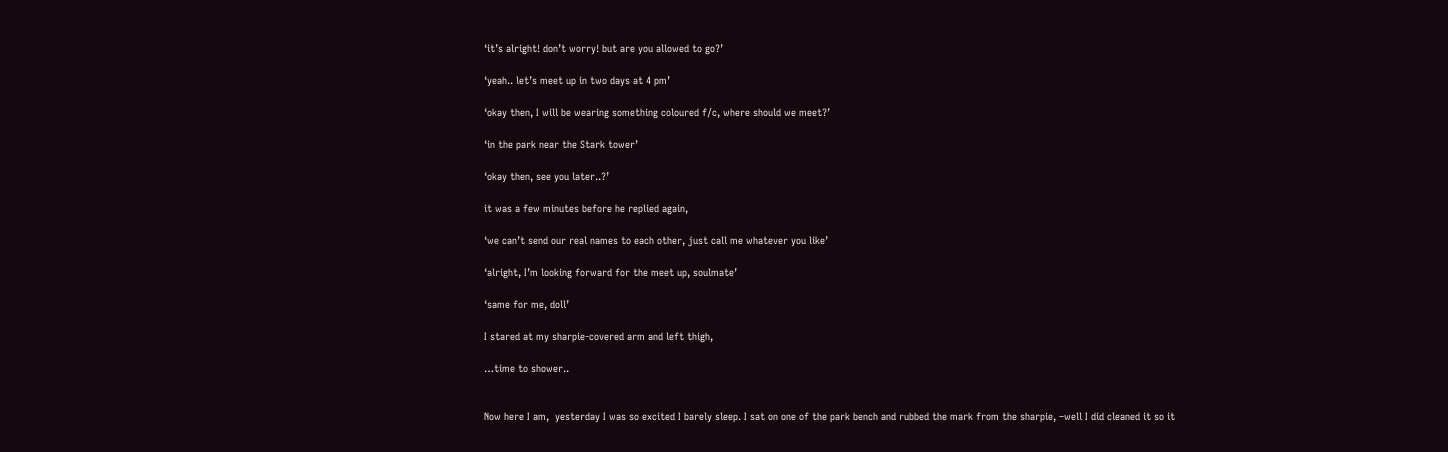‘it’s alright! don’t worry! but are you allowed to go?’

‘yeah.. let’s meet up in two days at 4 pm’

‘okay then, I will be wearing something coloured f/c, where should we meet?’

‘in the park near the Stark tower’

‘okay then, see you later..?’

it was a few minutes before he replied again,

‘we can’t send our real names to each other, just call me whatever you like’

‘alright, I’m looking forward for the meet up, soulmate’

‘same for me, doll’

I stared at my sharpie-covered arm and left thigh,

…time to shower..


Now here I am,  yesterday I was so excited I barely sleep. I sat on one of the park bench and rubbed the mark from the sharpie, –well I did cleaned it so it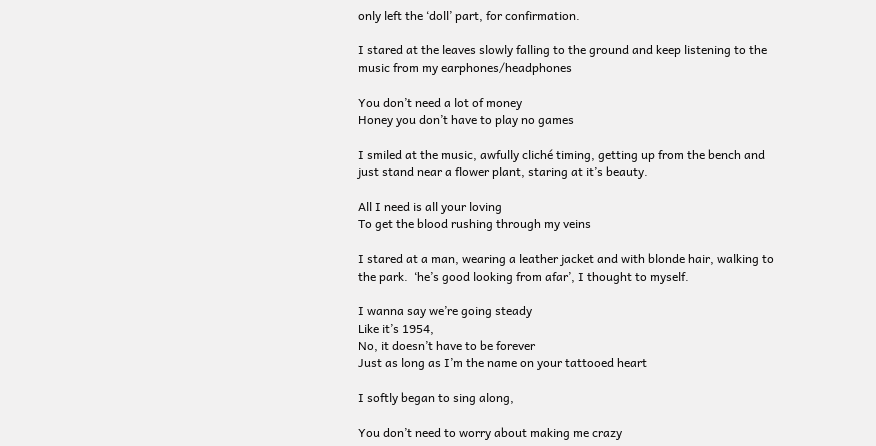only left the ‘doll’ part, for confirmation.

I stared at the leaves slowly falling to the ground and keep listening to the music from my earphones/headphones

You don’t need a lot of money
Honey you don’t have to play no games

I smiled at the music, awfully cliché timing, getting up from the bench and just stand near a flower plant, staring at it’s beauty.

All I need is all your loving
To get the blood rushing through my veins

I stared at a man, wearing a leather jacket and with blonde hair, walking to the park.  ‘he’s good looking from afar’, I thought to myself.

I wanna say we’re going steady
Like it’s 1954,
No, it doesn’t have to be forever
Just as long as I’m the name on your tattooed heart

I softly began to sing along,

You don’t need to worry about making me crazy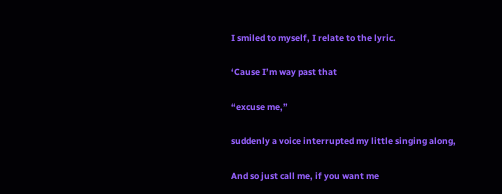I smiled to myself, I relate to the lyric.

‘Cause I’m way past that

“excuse me,”

suddenly a voice interrupted my little singing along,

And so just call me, if you want me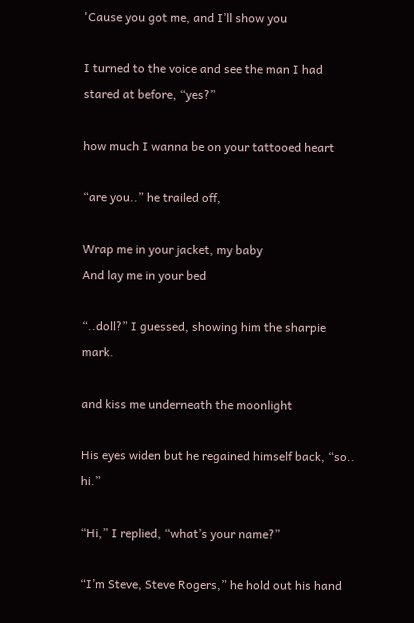'Cause you got me, and I’ll show you

I turned to the voice and see the man I had stared at before, “yes?”

how much I wanna be on your tattooed heart

“are you..” he trailed off,

Wrap me in your jacket, my baby
And lay me in your bed

“..doll?” I guessed, showing him the sharpie mark.

and kiss me underneath the moonlight

His eyes widen but he regained himself back, “so.. hi.”

“Hi,” I replied, “what’s your name?”

“I’m Steve, Steve Rogers,” he hold out his hand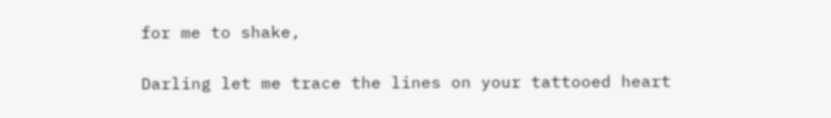for me to shake,

Darling let me trace the lines on your tattooed heart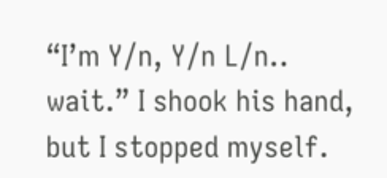“I’m Y/n, Y/n L/n.. wait.” I shook his hand, but I stopped myself.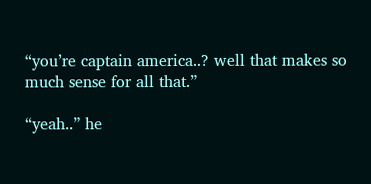“you’re captain america..? well that makes so much sense for all that.”

“yeah..” he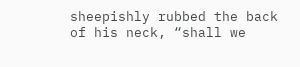sheepishly rubbed the back of his neck, “shall we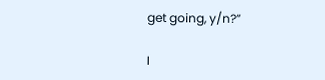get going, y/n?”

I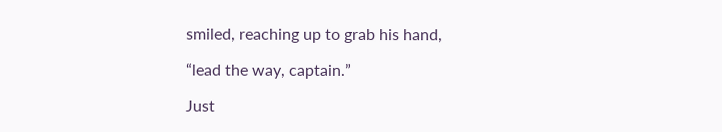smiled, reaching up to grab his hand,

“lead the way, captain.”

Just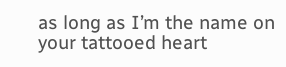as long as I’m the name on your tattooed heart